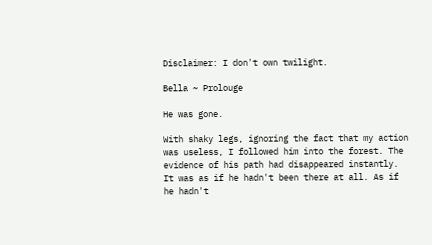Disclaimer: I don't own twilight.

Bella ~ Prolouge

He was gone.

With shaky legs, ignoring the fact that my action was useless, I followed him into the forest. The evidence of his path had disappeared instantly. It was as if he hadn't been there at all. As if he hadn't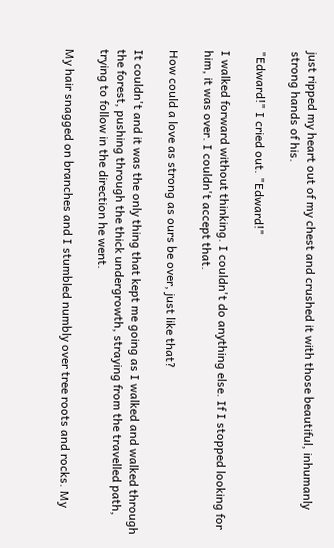just ripped my heart out of my chest and crushed it with those beautiful, inhumanly strong hands of his.

"Edward!" I cried out. "Edward!"

I walked forward without thinking. I couldn't do anything else. If I stopped looking for him, it was over. I couldn't accept that.

How could a love as strong as ours be over, just like that?

It couldn't and it was the only thing that kept me going as I walked and walked through the forest, pushing through the thick undergrowth, straying from the travelled path, trying to follow in the direction he went.

My hair snagged on branches and I stumbled numbly over tree roots and rocks. My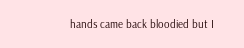hands came back bloodied but I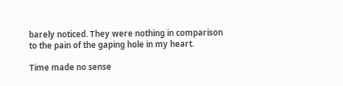barely noticed. They were nothing in comparison to the pain of the gaping hole in my heart.

Time made no sense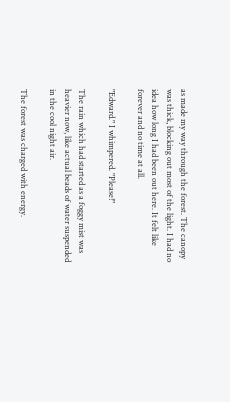as made my way through the forest. The canopy was thick, blocking out most of the light. I had no idea how long I had been out here. It felt like forever and no time at all.

"Edward." I whimpered. "Please!"

The rain which had started as a foggy mist was heavier now, like actual beads of water suspended in the cool night air.

The forest was charged with energy.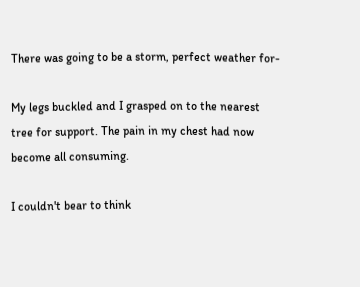There was going to be a storm, perfect weather for-

My legs buckled and I grasped on to the nearest tree for support. The pain in my chest had now become all consuming.

I couldn't bear to think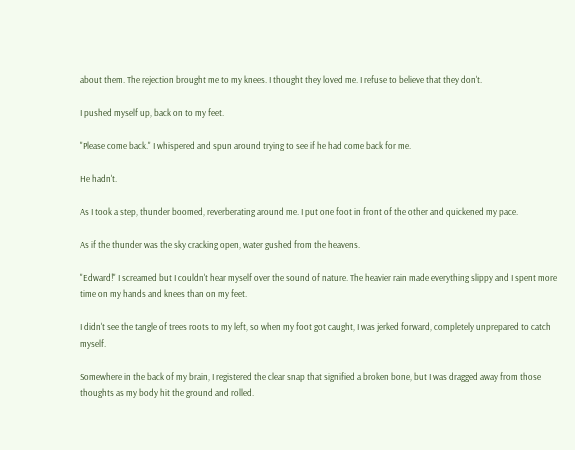about them. The rejection brought me to my knees. I thought they loved me. I refuse to believe that they don't.

I pushed myself up, back on to my feet.

"Please come back." I whispered and spun around trying to see if he had come back for me.

He hadn't.

As I took a step, thunder boomed, reverberating around me. I put one foot in front of the other and quickened my pace.

As if the thunder was the sky cracking open, water gushed from the heavens.

"Edward!" I screamed but I couldn't hear myself over the sound of nature. The heavier rain made everything slippy and I spent more time on my hands and knees than on my feet.

I didn't see the tangle of trees roots to my left, so when my foot got caught, I was jerked forward, completely unprepared to catch myself.

Somewhere in the back of my brain, I registered the clear snap that signified a broken bone, but I was dragged away from those thoughts as my body hit the ground and rolled.